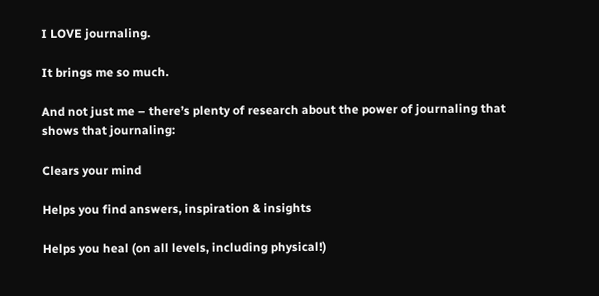I LOVE journaling.

It brings me so much.

And not just me – there’s plenty of research about the power of journaling that shows that journaling:

Clears your mind

Helps you find answers, inspiration & insights

Helps you heal (on all levels, including physical!)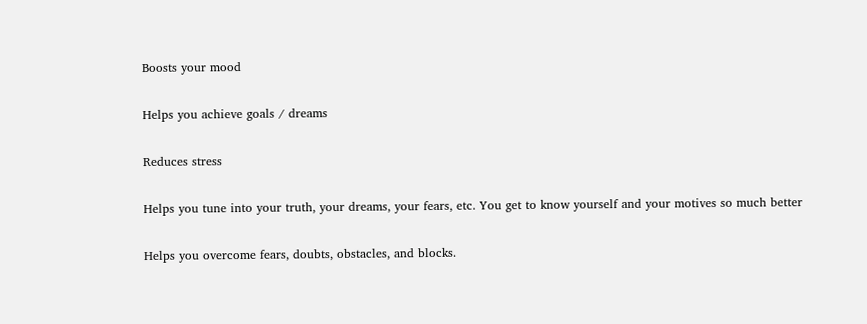Boosts your mood

Helps you achieve goals / dreams

Reduces stress

Helps you tune into your truth, your dreams, your fears, etc. You get to know yourself and your motives so much better

Helps you overcome fears, doubts, obstacles, and blocks.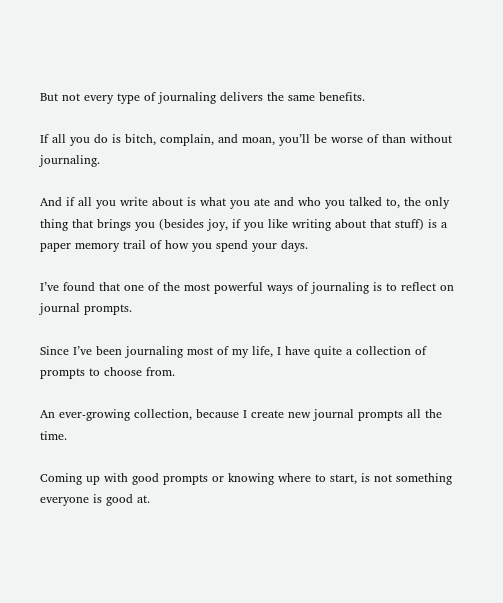But not every type of journaling delivers the same benefits.

If all you do is bitch, complain, and moan, you’ll be worse of than without journaling.

And if all you write about is what you ate and who you talked to, the only thing that brings you (besides joy, if you like writing about that stuff) is a paper memory trail of how you spend your days.

I’ve found that one of the most powerful ways of journaling is to reflect on journal prompts.

Since I’ve been journaling most of my life, I have quite a collection of prompts to choose from.

An ever-growing collection, because I create new journal prompts all the time.

Coming up with good prompts or knowing where to start, is not something everyone is good at.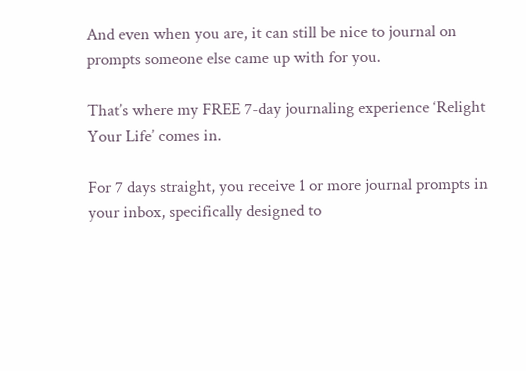And even when you are, it can still be nice to journal on prompts someone else came up with for you.

That’s where my FREE 7-day journaling experience ‘Relight Your Life’ comes in.

For 7 days straight, you receive 1 or more journal prompts in your inbox, specifically designed to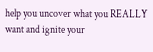help you uncover what you REALLY want and ignite your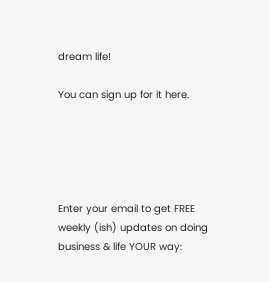dream life!

You can sign up for it here.





Enter your email to get FREE weekly (ish) updates on doing business & life YOUR way: